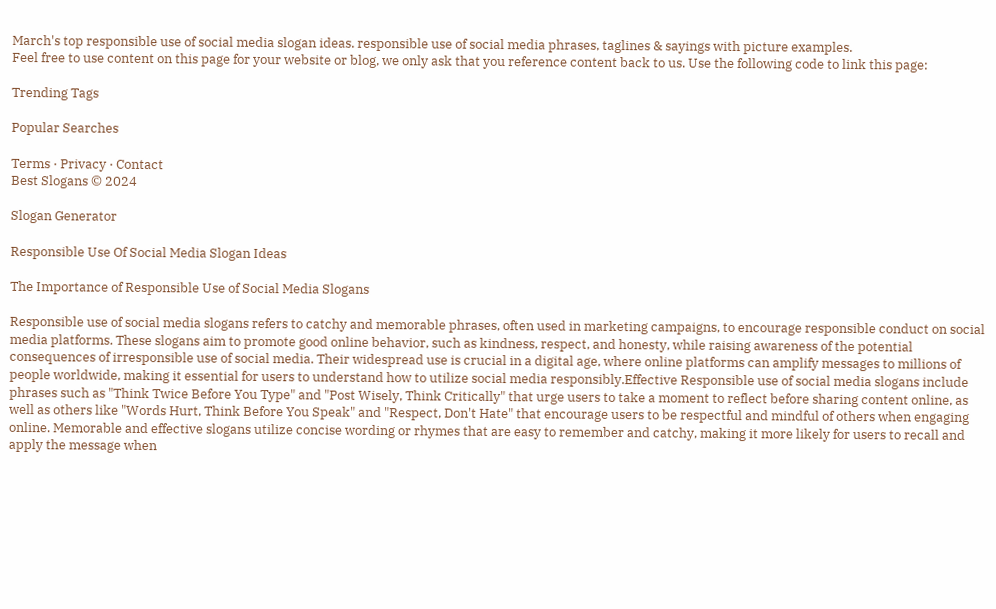March's top responsible use of social media slogan ideas. responsible use of social media phrases, taglines & sayings with picture examples.
Feel free to use content on this page for your website or blog, we only ask that you reference content back to us. Use the following code to link this page:

Trending Tags

Popular Searches

Terms · Privacy · Contact
Best Slogans © 2024

Slogan Generator

Responsible Use Of Social Media Slogan Ideas

The Importance of Responsible Use of Social Media Slogans

Responsible use of social media slogans refers to catchy and memorable phrases, often used in marketing campaigns, to encourage responsible conduct on social media platforms. These slogans aim to promote good online behavior, such as kindness, respect, and honesty, while raising awareness of the potential consequences of irresponsible use of social media. Their widespread use is crucial in a digital age, where online platforms can amplify messages to millions of people worldwide, making it essential for users to understand how to utilize social media responsibly.Effective Responsible use of social media slogans include phrases such as "Think Twice Before You Type" and "Post Wisely, Think Critically" that urge users to take a moment to reflect before sharing content online, as well as others like "Words Hurt, Think Before You Speak" and "Respect, Don't Hate" that encourage users to be respectful and mindful of others when engaging online. Memorable and effective slogans utilize concise wording or rhymes that are easy to remember and catchy, making it more likely for users to recall and apply the message when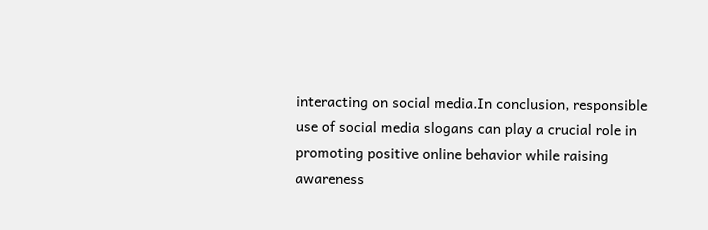interacting on social media.In conclusion, responsible use of social media slogans can play a crucial role in promoting positive online behavior while raising awareness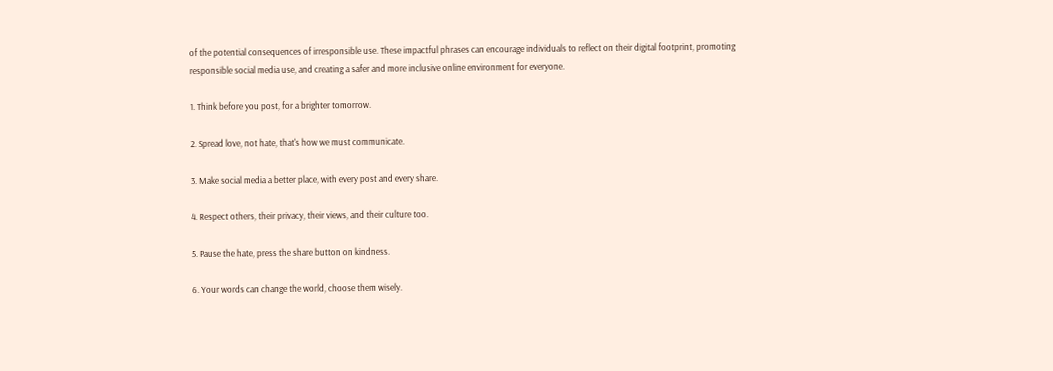of the potential consequences of irresponsible use. These impactful phrases can encourage individuals to reflect on their digital footprint, promoting responsible social media use, and creating a safer and more inclusive online environment for everyone.

1. Think before you post, for a brighter tomorrow.

2. Spread love, not hate, that's how we must communicate.

3. Make social media a better place, with every post and every share.

4. Respect others, their privacy, their views, and their culture too.

5. Pause the hate, press the share button on kindness.

6. Your words can change the world, choose them wisely.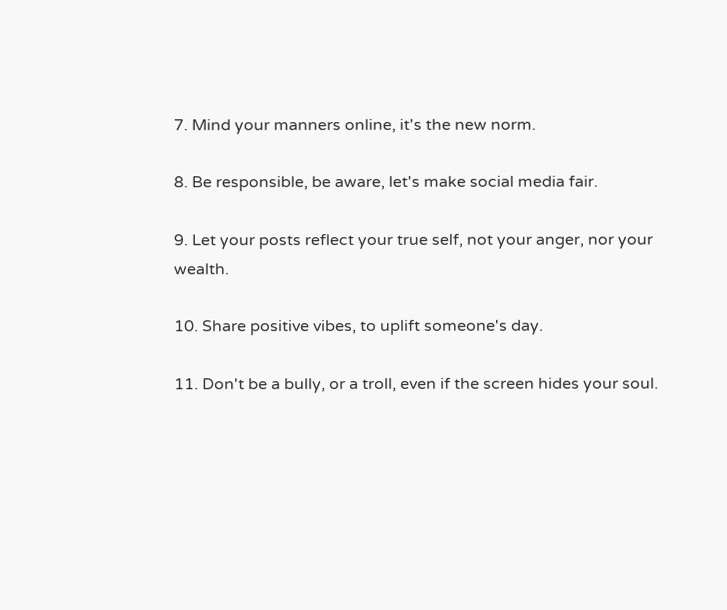7. Mind your manners online, it's the new norm.

8. Be responsible, be aware, let's make social media fair.

9. Let your posts reflect your true self, not your anger, nor your wealth.

10. Share positive vibes, to uplift someone's day.

11. Don't be a bully, or a troll, even if the screen hides your soul.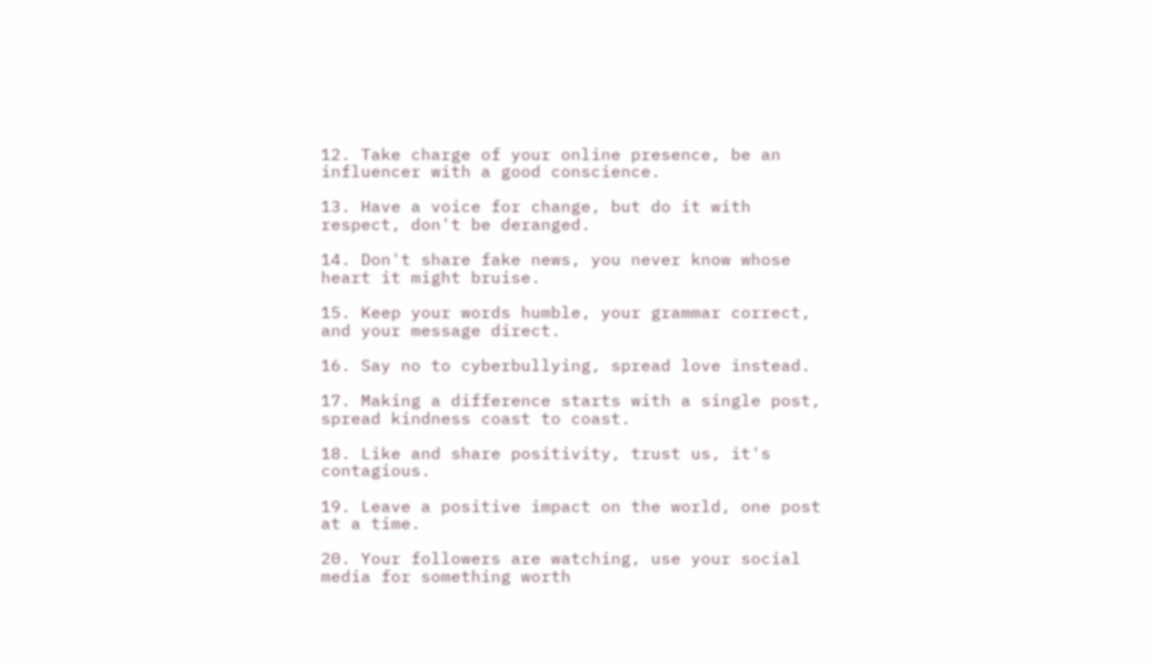12. Take charge of your online presence, be an influencer with a good conscience.

13. Have a voice for change, but do it with respect, don't be deranged.

14. Don't share fake news, you never know whose heart it might bruise.

15. Keep your words humble, your grammar correct, and your message direct.

16. Say no to cyberbullying, spread love instead.

17. Making a difference starts with a single post, spread kindness coast to coast.

18. Like and share positivity, trust us, it's contagious.

19. Leave a positive impact on the world, one post at a time.

20. Your followers are watching, use your social media for something worth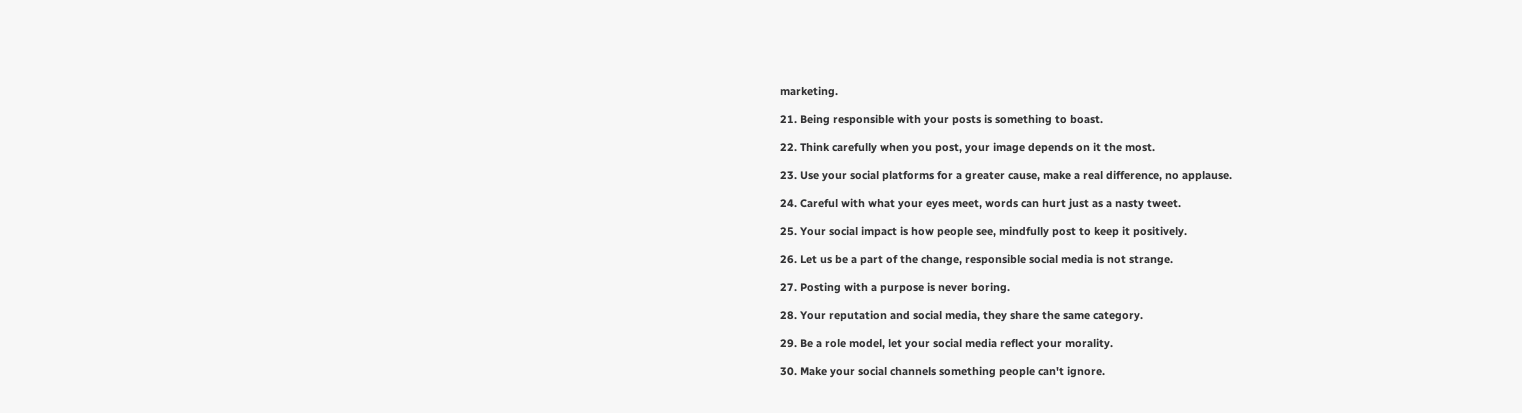marketing.

21. Being responsible with your posts is something to boast.

22. Think carefully when you post, your image depends on it the most.

23. Use your social platforms for a greater cause, make a real difference, no applause.

24. Careful with what your eyes meet, words can hurt just as a nasty tweet.

25. Your social impact is how people see, mindfully post to keep it positively.

26. Let us be a part of the change, responsible social media is not strange.

27. Posting with a purpose is never boring.

28. Your reputation and social media, they share the same category.

29. Be a role model, let your social media reflect your morality.

30. Make your social channels something people can't ignore.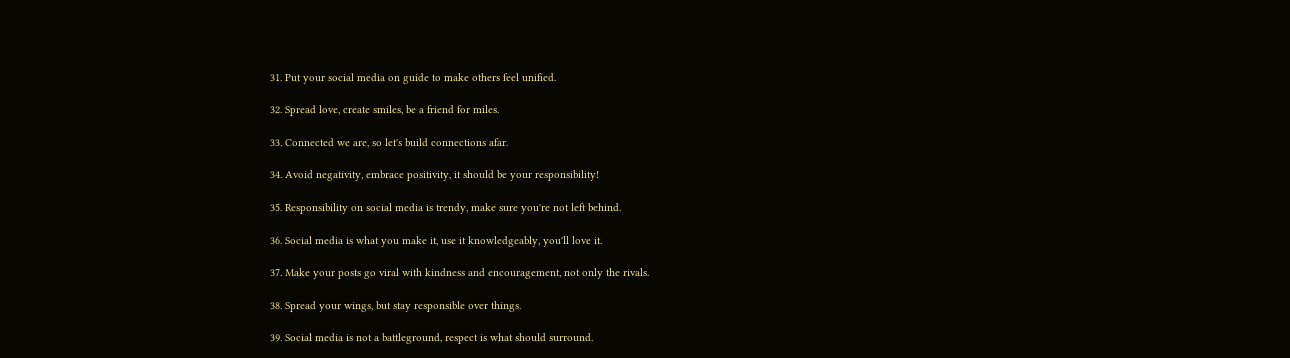31. Put your social media on guide to make others feel unified.

32. Spread love, create smiles, be a friend for miles.

33. Connected we are, so let's build connections afar.

34. Avoid negativity, embrace positivity, it should be your responsibility!

35. Responsibility on social media is trendy, make sure you're not left behind.

36. Social media is what you make it, use it knowledgeably, you'll love it.

37. Make your posts go viral with kindness and encouragement, not only the rivals.

38. Spread your wings, but stay responsible over things.

39. Social media is not a battleground, respect is what should surround.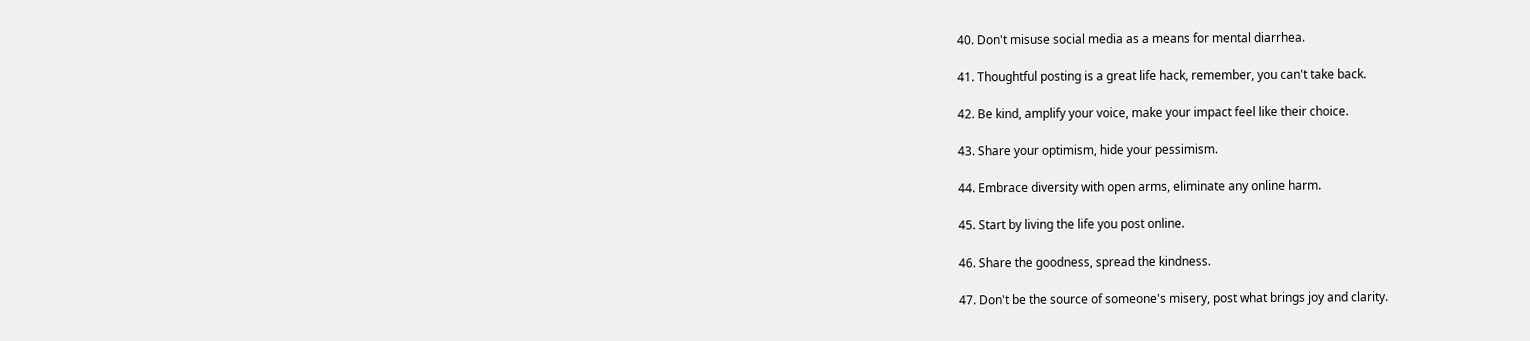40. Don't misuse social media as a means for mental diarrhea.

41. Thoughtful posting is a great life hack, remember, you can't take back.

42. Be kind, amplify your voice, make your impact feel like their choice.

43. Share your optimism, hide your pessimism.

44. Embrace diversity with open arms, eliminate any online harm.

45. Start by living the life you post online.

46. Share the goodness, spread the kindness.

47. Don't be the source of someone's misery, post what brings joy and clarity.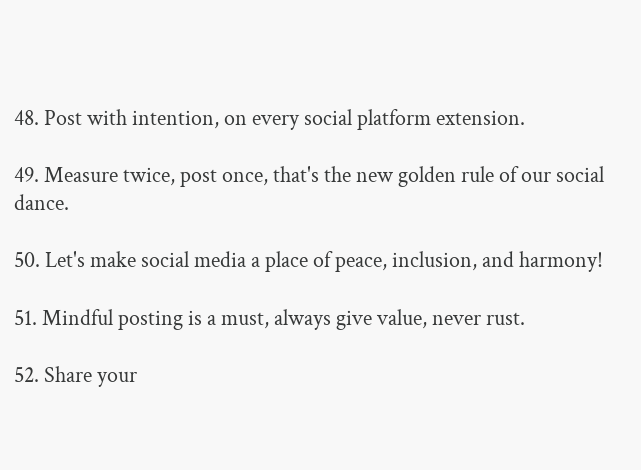48. Post with intention, on every social platform extension.

49. Measure twice, post once, that's the new golden rule of our social dance.

50. Let's make social media a place of peace, inclusion, and harmony!

51. Mindful posting is a must, always give value, never rust.

52. Share your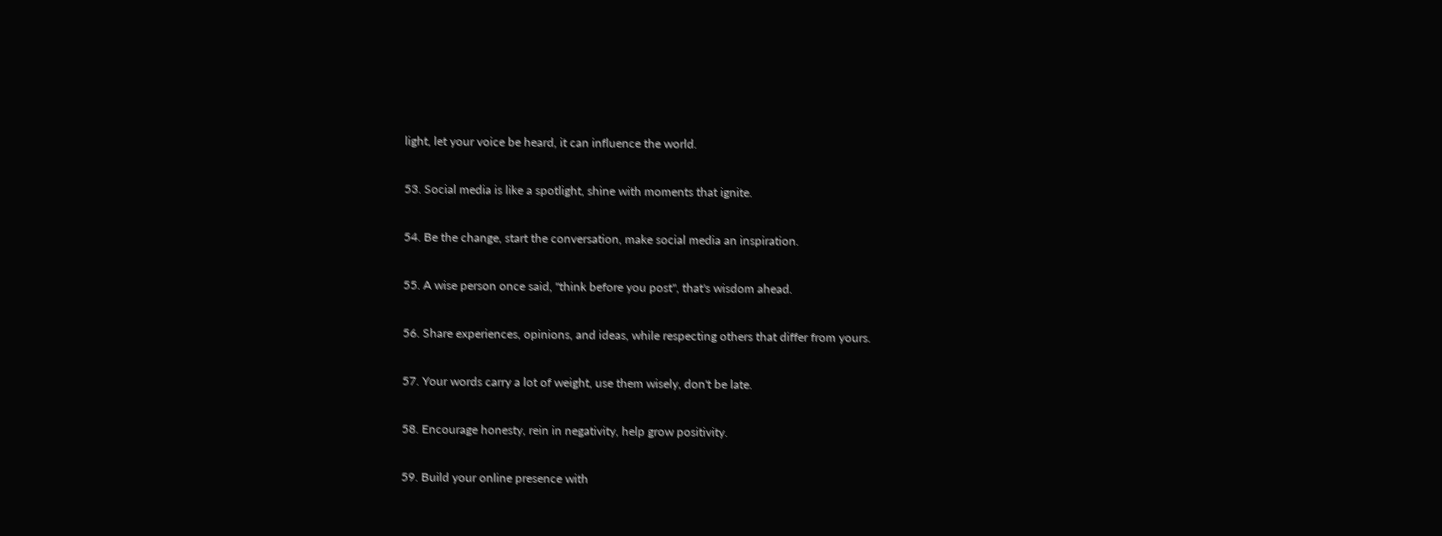light, let your voice be heard, it can influence the world.

53. Social media is like a spotlight, shine with moments that ignite.

54. Be the change, start the conversation, make social media an inspiration.

55. A wise person once said, "think before you post", that's wisdom ahead.

56. Share experiences, opinions, and ideas, while respecting others that differ from yours.

57. Your words carry a lot of weight, use them wisely, don't be late.

58. Encourage honesty, rein in negativity, help grow positivity.

59. Build your online presence with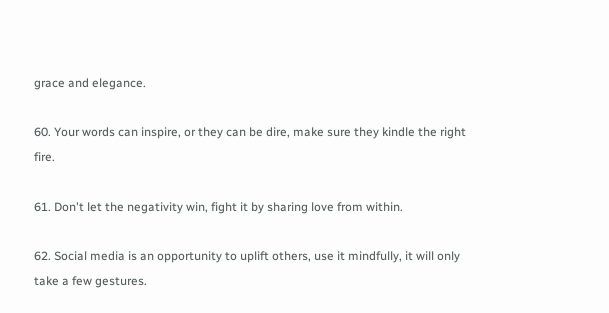grace and elegance.

60. Your words can inspire, or they can be dire, make sure they kindle the right fire.

61. Don't let the negativity win, fight it by sharing love from within.

62. Social media is an opportunity to uplift others, use it mindfully, it will only take a few gestures.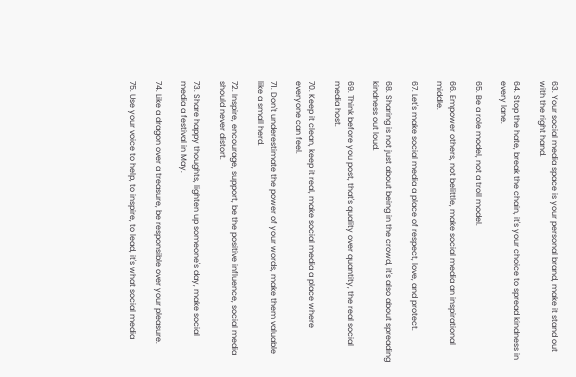63. Your social media space is your personal brand, make it stand out with the right hand.

64. Stop the hate, break the chain, it's your choice to spread kindness in every lane.

65. Be a role model, not a troll model.

66. Empower others, not belittle, make social media an inspirational middle.

67. Let's make social media a place of respect, love, and protect.

68. Sharing is not just about being in the crowd, it's also about spreading kindness out loud.

69. Think before you post, that's quality over quantity, the real social media host.

70. Keep it clean, keep it real, make social media a place where everyone can feel.

71. Don't underestimate the power of your words, make them valuable like a small herd.

72. Inspire, encourage, support, be the positive influence, social media should never distort.

73. Share happy thoughts, lighten up someone's day, make social media a festival in May.

74. Like a dragon over a treasure, be responsible over your pleasure.

75. Use your voice to help, to inspire, to lead, it's what social media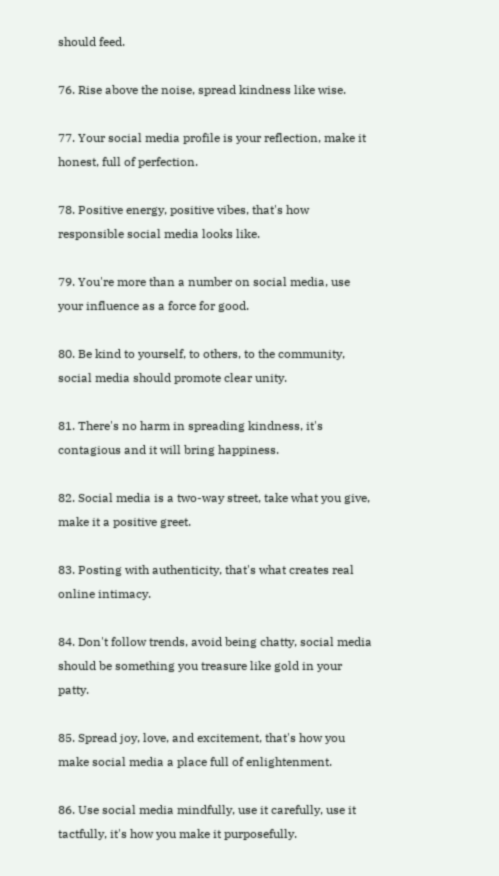should feed.

76. Rise above the noise, spread kindness like wise.

77. Your social media profile is your reflection, make it honest, full of perfection.

78. Positive energy, positive vibes, that's how responsible social media looks like.

79. You're more than a number on social media, use your influence as a force for good.

80. Be kind to yourself, to others, to the community, social media should promote clear unity.

81. There's no harm in spreading kindness, it's contagious and it will bring happiness.

82. Social media is a two-way street, take what you give, make it a positive greet.

83. Posting with authenticity, that's what creates real online intimacy.

84. Don't follow trends, avoid being chatty, social media should be something you treasure like gold in your patty.

85. Spread joy, love, and excitement, that's how you make social media a place full of enlightenment.

86. Use social media mindfully, use it carefully, use it tactfully, it's how you make it purposefully.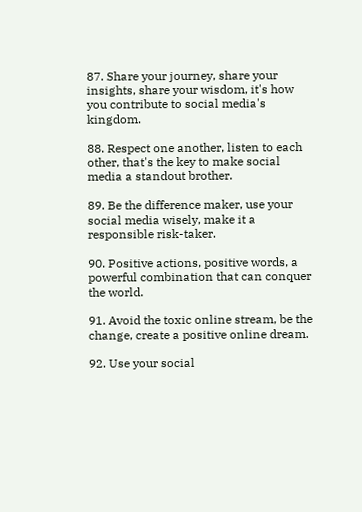87. Share your journey, share your insights, share your wisdom, it's how you contribute to social media's kingdom.

88. Respect one another, listen to each other, that's the key to make social media a standout brother.

89. Be the difference maker, use your social media wisely, make it a responsible risk-taker.

90. Positive actions, positive words, a powerful combination that can conquer the world.

91. Avoid the toxic online stream, be the change, create a positive online dream.

92. Use your social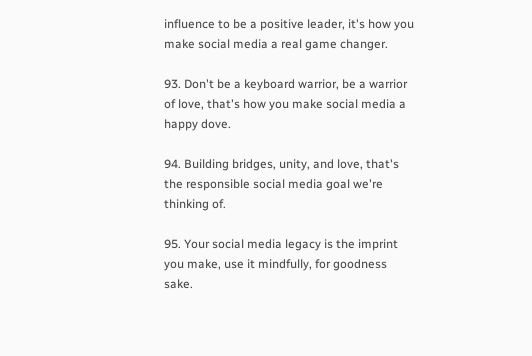influence to be a positive leader, it's how you make social media a real game changer.

93. Don't be a keyboard warrior, be a warrior of love, that's how you make social media a happy dove.

94. Building bridges, unity, and love, that's the responsible social media goal we're thinking of.

95. Your social media legacy is the imprint you make, use it mindfully, for goodness sake.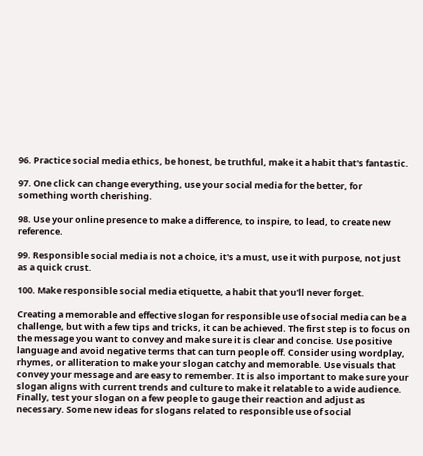96. Practice social media ethics, be honest, be truthful, make it a habit that's fantastic.

97. One click can change everything, use your social media for the better, for something worth cherishing.

98. Use your online presence to make a difference, to inspire, to lead, to create new reference.

99. Responsible social media is not a choice, it's a must, use it with purpose, not just as a quick crust.

100. Make responsible social media etiquette, a habit that you'll never forget.

Creating a memorable and effective slogan for responsible use of social media can be a challenge, but with a few tips and tricks, it can be achieved. The first step is to focus on the message you want to convey and make sure it is clear and concise. Use positive language and avoid negative terms that can turn people off. Consider using wordplay, rhymes, or alliteration to make your slogan catchy and memorable. Use visuals that convey your message and are easy to remember. It is also important to make sure your slogan aligns with current trends and culture to make it relatable to a wide audience. Finally, test your slogan on a few people to gauge their reaction and adjust as necessary. Some new ideas for slogans related to responsible use of social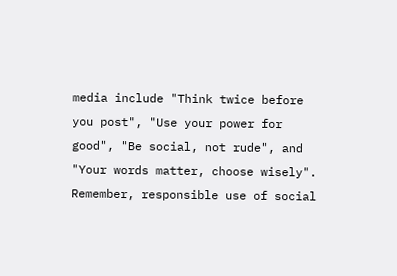media include "Think twice before you post", "Use your power for good", "Be social, not rude", and "Your words matter, choose wisely". Remember, responsible use of social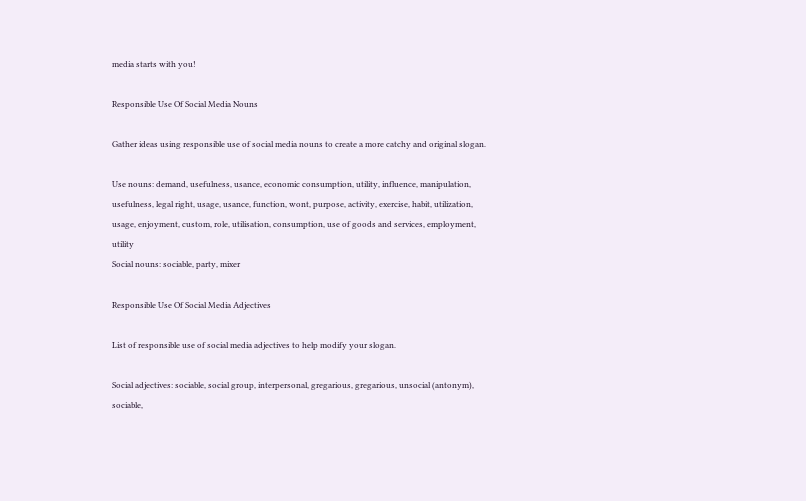media starts with you!

Responsible Use Of Social Media Nouns

Gather ideas using responsible use of social media nouns to create a more catchy and original slogan.

Use nouns: demand, usefulness, usance, economic consumption, utility, influence, manipulation, usefulness, legal right, usage, usance, function, wont, purpose, activity, exercise, habit, utilization, usage, enjoyment, custom, role, utilisation, consumption, use of goods and services, employment, utility
Social nouns: sociable, party, mixer

Responsible Use Of Social Media Adjectives

List of responsible use of social media adjectives to help modify your slogan.

Social adjectives: sociable, social group, interpersonal, gregarious, gregarious, unsocial (antonym), sociable,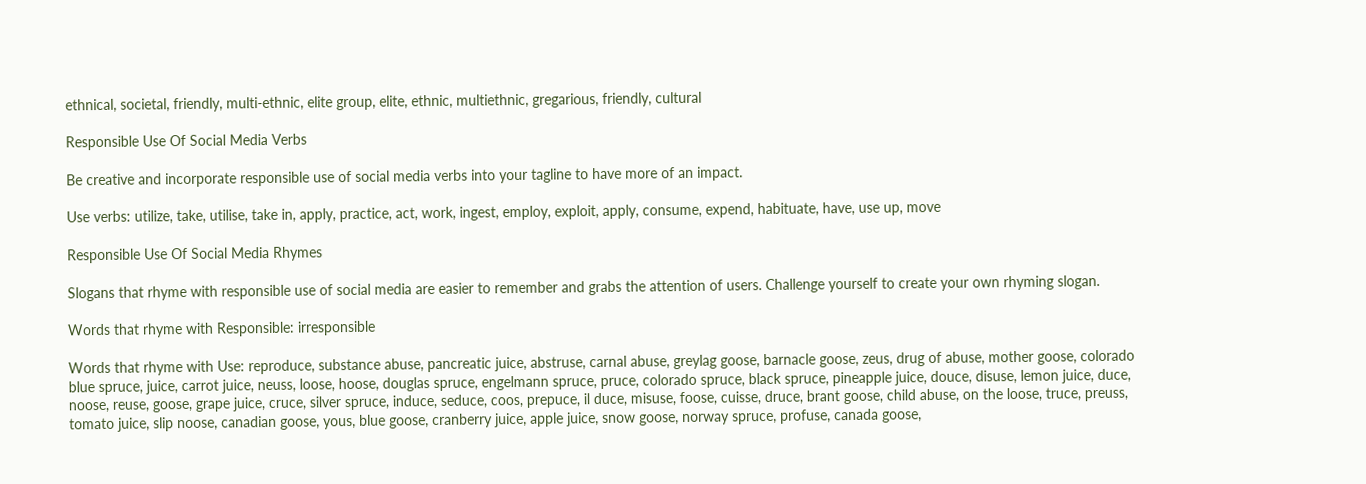ethnical, societal, friendly, multi-ethnic, elite group, elite, ethnic, multiethnic, gregarious, friendly, cultural

Responsible Use Of Social Media Verbs

Be creative and incorporate responsible use of social media verbs into your tagline to have more of an impact.

Use verbs: utilize, take, utilise, take in, apply, practice, act, work, ingest, employ, exploit, apply, consume, expend, habituate, have, use up, move

Responsible Use Of Social Media Rhymes

Slogans that rhyme with responsible use of social media are easier to remember and grabs the attention of users. Challenge yourself to create your own rhyming slogan.

Words that rhyme with Responsible: irresponsible

Words that rhyme with Use: reproduce, substance abuse, pancreatic juice, abstruse, carnal abuse, greylag goose, barnacle goose, zeus, drug of abuse, mother goose, colorado blue spruce, juice, carrot juice, neuss, loose, hoose, douglas spruce, engelmann spruce, pruce, colorado spruce, black spruce, pineapple juice, douce, disuse, lemon juice, duce, noose, reuse, goose, grape juice, cruce, silver spruce, induce, seduce, coos, prepuce, il duce, misuse, foose, cuisse, druce, brant goose, child abuse, on the loose, truce, preuss, tomato juice, slip noose, canadian goose, yous, blue goose, cranberry juice, apple juice, snow goose, norway spruce, profuse, canada goose,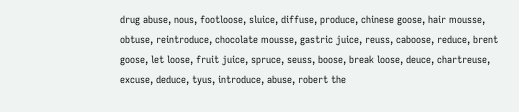drug abuse, nous, footloose, sluice, diffuse, produce, chinese goose, hair mousse, obtuse, reintroduce, chocolate mousse, gastric juice, reuss, caboose, reduce, brent goose, let loose, fruit juice, spruce, seuss, boose, break loose, deuce, chartreuse, excuse, deduce, tyus, introduce, abuse, robert the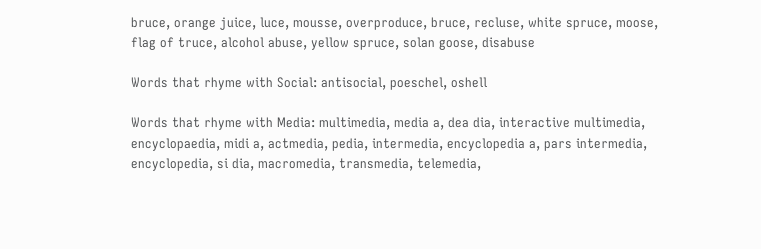bruce, orange juice, luce, mousse, overproduce, bruce, recluse, white spruce, moose, flag of truce, alcohol abuse, yellow spruce, solan goose, disabuse

Words that rhyme with Social: antisocial, poeschel, oshell

Words that rhyme with Media: multimedia, media a, dea dia, interactive multimedia, encyclopaedia, midi a, actmedia, pedia, intermedia, encyclopedia a, pars intermedia, encyclopedia, si dia, macromedia, transmedia, telemedia,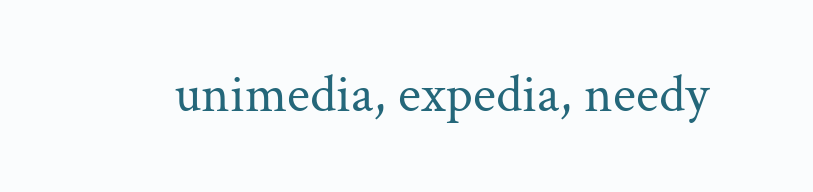unimedia, expedia, needy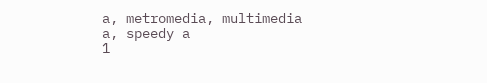a, metromedia, multimedia a, speedy a
1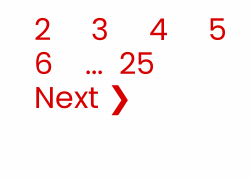2     3     4     5     6    ...  25      Next ❯